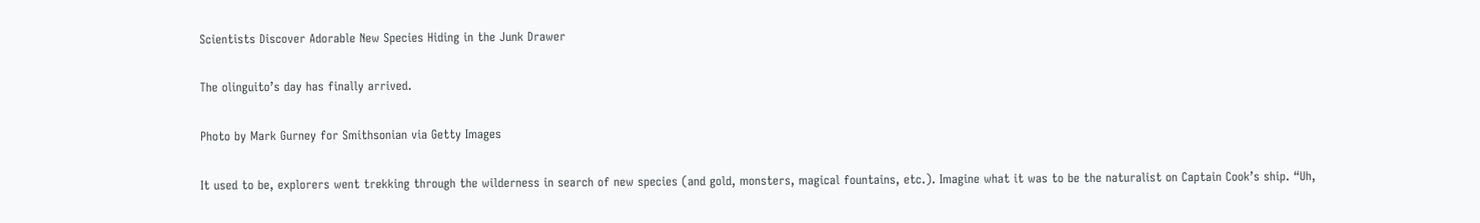Scientists Discover Adorable New Species Hiding in the Junk Drawer

The olinguito’s day has finally arrived.

Photo by Mark Gurney for Smithsonian via Getty Images

It used to be, explorers went trekking through the wilderness in search of new species (and gold, monsters, magical fountains, etc.). Imagine what it was to be the naturalist on Captain Cook’s ship. “Uh,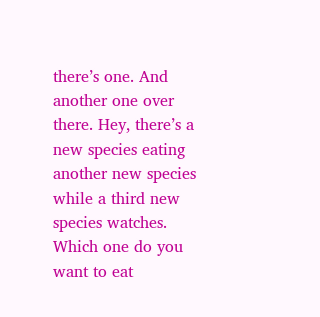there’s one. And another one over there. Hey, there’s a new species eating another new species while a third new species watches. Which one do you want to eat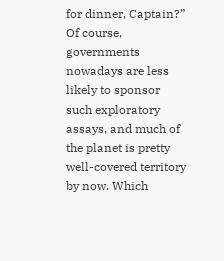for dinner, Captain?” Of course, governments nowadays are less likely to sponsor such exploratory assays, and much of the planet is pretty well-covered territory by now. Which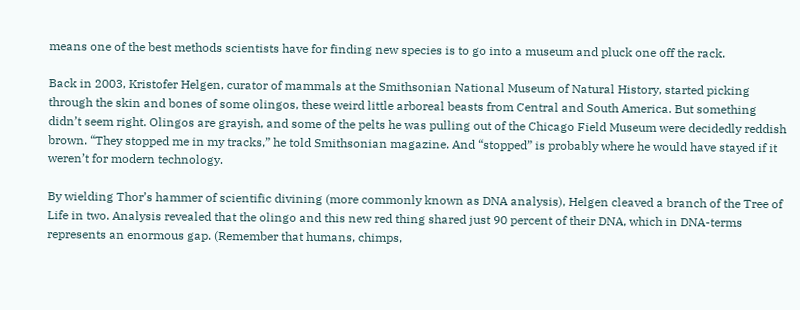means one of the best methods scientists have for finding new species is to go into a museum and pluck one off the rack.

Back in 2003, Kristofer Helgen, curator of mammals at the Smithsonian National Museum of Natural History, started picking through the skin and bones of some olingos, these weird little arboreal beasts from Central and South America. But something didn’t seem right. Olingos are grayish, and some of the pelts he was pulling out of the Chicago Field Museum were decidedly reddish brown. “They stopped me in my tracks,” he told Smithsonian magazine. And “stopped” is probably where he would have stayed if it weren’t for modern technology.

By wielding Thor’s hammer of scientific divining (more commonly known as DNA analysis), Helgen cleaved a branch of the Tree of Life in two. Analysis revealed that the olingo and this new red thing shared just 90 percent of their DNA, which in DNA-terms represents an enormous gap. (Remember that humans, chimps,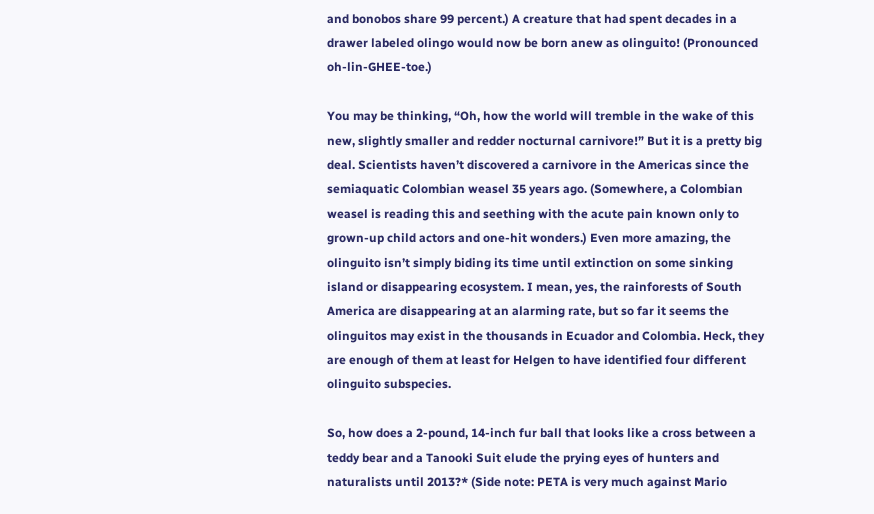and bonobos share 99 percent.) A creature that had spent decades in a drawer labeled olingo would now be born anew as olinguito! (Pronounced oh-lin-GHEE-toe.)

You may be thinking, “Oh, how the world will tremble in the wake of this new, slightly smaller and redder nocturnal carnivore!” But it is a pretty big deal. Scientists haven’t discovered a carnivore in the Americas since the semiaquatic Colombian weasel 35 years ago. (Somewhere, a Colombian weasel is reading this and seething with the acute pain known only to grown-up child actors and one-hit wonders.) Even more amazing, the olinguito isn’t simply biding its time until extinction on some sinking island or disappearing ecosystem. I mean, yes, the rainforests of South America are disappearing at an alarming rate, but so far it seems the olinguitos may exist in the thousands in Ecuador and Colombia. Heck, they are enough of them at least for Helgen to have identified four different olinguito subspecies.

So, how does a 2-pound, 14-inch fur ball that looks like a cross between a teddy bear and a Tanooki Suit elude the prying eyes of hunters and naturalists until 2013?* (Side note: PETA is very much against Mario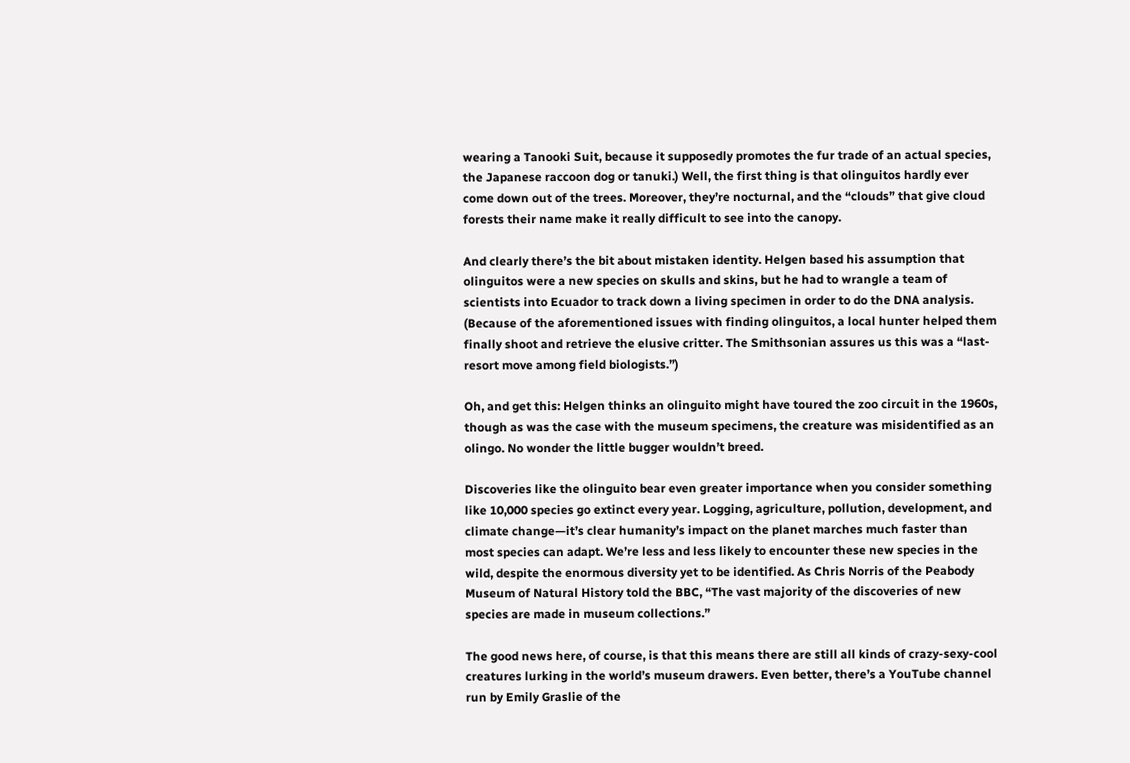wearing a Tanooki Suit, because it supposedly promotes the fur trade of an actual species, the Japanese raccoon dog or tanuki.) Well, the first thing is that olinguitos hardly ever come down out of the trees. Moreover, they’re nocturnal, and the “clouds” that give cloud forests their name make it really difficult to see into the canopy.

And clearly there’s the bit about mistaken identity. Helgen based his assumption that olinguitos were a new species on skulls and skins, but he had to wrangle a team of scientists into Ecuador to track down a living specimen in order to do the DNA analysis. (Because of the aforementioned issues with finding olinguitos, a local hunter helped them finally shoot and retrieve the elusive critter. The Smithsonian assures us this was a “last-resort move among field biologists.”)

Oh, and get this: Helgen thinks an olinguito might have toured the zoo circuit in the 1960s, though as was the case with the museum specimens, the creature was misidentified as an olingo. No wonder the little bugger wouldn’t breed.

Discoveries like the olinguito bear even greater importance when you consider something like 10,000 species go extinct every year. Logging, agriculture, pollution, development, and climate change—it’s clear humanity’s impact on the planet marches much faster than most species can adapt. We’re less and less likely to encounter these new species in the wild, despite the enormous diversity yet to be identified. As Chris Norris of the Peabody Museum of Natural History told the BBC, “The vast majority of the discoveries of new species are made in museum collections.”

The good news here, of course, is that this means there are still all kinds of crazy-sexy-cool creatures lurking in the world’s museum drawers. Even better, there’s a YouTube channel run by Emily Graslie of the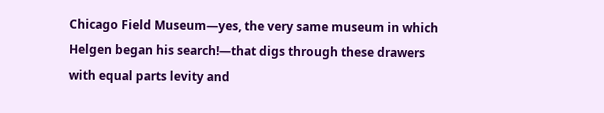Chicago Field Museum—yes, the very same museum in which Helgen began his search!—that digs through these drawers with equal parts levity and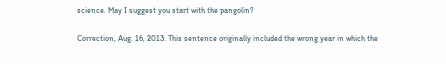science. May I suggest you start with the pangolin?

Correction, Aug. 16, 2013: This sentence originally included the wrong year in which the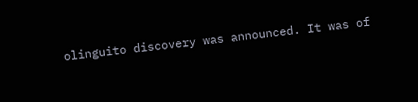olinguito discovery was announced. It was of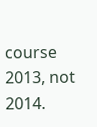course 2013, not 2014.